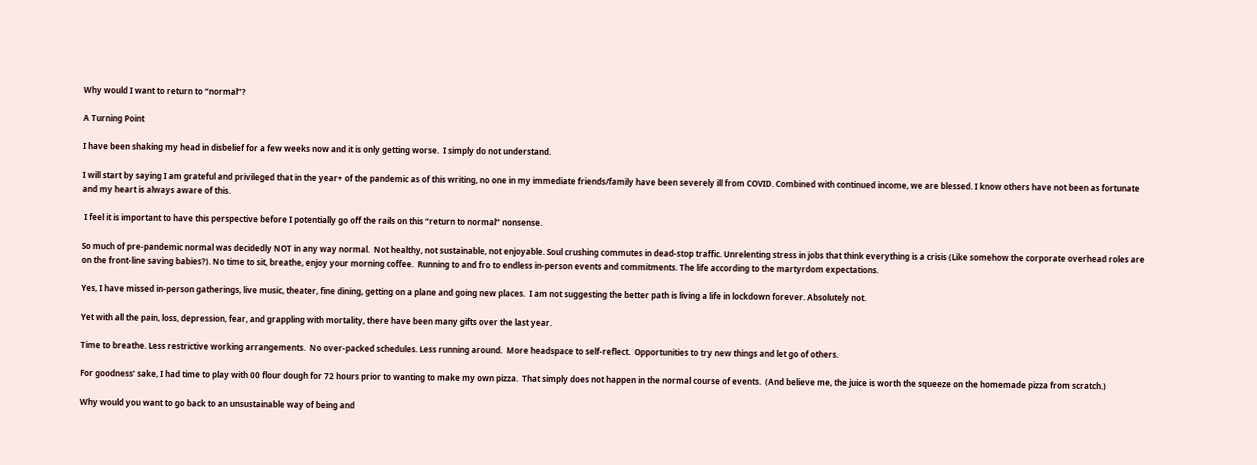Why would I want to return to “normal”?

A Turning Point

I have been shaking my head in disbelief for a few weeks now and it is only getting worse.  I simply do not understand.

I will start by saying I am grateful and privileged that in the year+ of the pandemic as of this writing, no one in my immediate friends/family have been severely ill from COVID. Combined with continued income, we are blessed. I know others have not been as fortunate and my heart is always aware of this.

 I feel it is important to have this perspective before I potentially go off the rails on this “return to normal” nonsense.

So much of pre-pandemic normal was decidedly NOT in any way normal.  Not healthy, not sustainable, not enjoyable. Soul crushing commutes in dead-stop traffic. Unrelenting stress in jobs that think everything is a crisis (Like somehow the corporate overhead roles are on the front-line saving babies?). No time to sit, breathe, enjoy your morning coffee.  Running to and fro to endless in-person events and commitments. The life according to the martyrdom expectations.

Yes, I have missed in-person gatherings, live music, theater, fine dining, getting on a plane and going new places.  I am not suggesting the better path is living a life in lockdown forever. Absolutely not.

Yet with all the pain, loss, depression, fear, and grappling with mortality, there have been many gifts over the last year.

Time to breathe. Less restrictive working arrangements.  No over-packed schedules. Less running around.  More headspace to self-reflect.  Opportunities to try new things and let go of others.

For goodness’ sake, I had time to play with 00 flour dough for 72 hours prior to wanting to make my own pizza.  That simply does not happen in the normal course of events.  (And believe me, the juice is worth the squeeze on the homemade pizza from scratch.)

Why would you want to go back to an unsustainable way of being and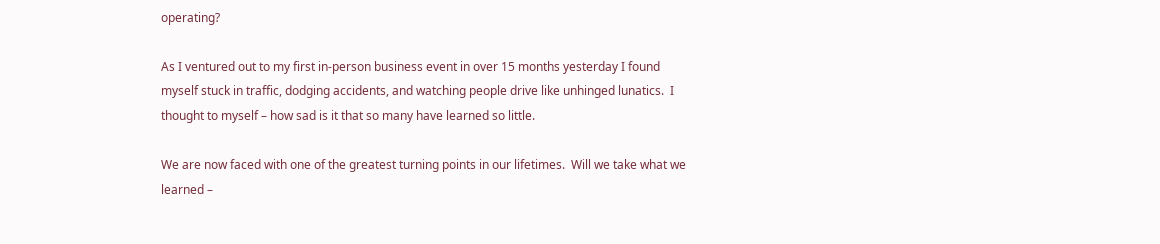operating?

As I ventured out to my first in-person business event in over 15 months yesterday I found myself stuck in traffic, dodging accidents, and watching people drive like unhinged lunatics.  I thought to myself – how sad is it that so many have learned so little.

We are now faced with one of the greatest turning points in our lifetimes.  Will we take what we learned –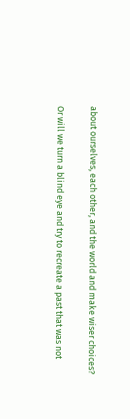about ourselves, each other, and the world and make wiser choices?

Or will we turn a blind eye and try to recreate a past that was not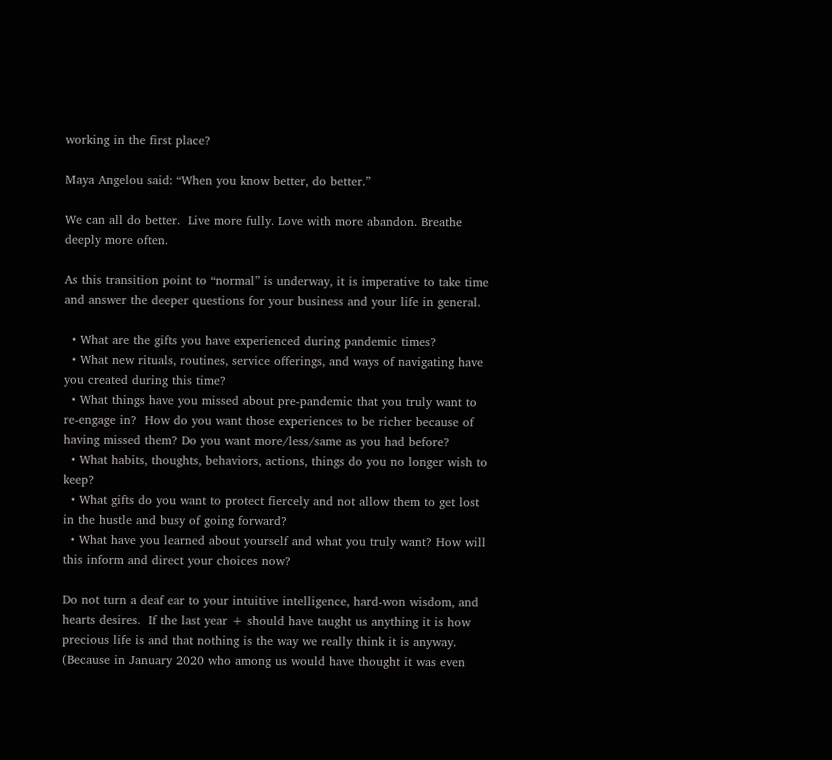working in the first place?

Maya Angelou said: “When you know better, do better.”

We can all do better.  Live more fully. Love with more abandon. Breathe deeply more often.

As this transition point to “normal” is underway, it is imperative to take time and answer the deeper questions for your business and your life in general.

  • What are the gifts you have experienced during pandemic times?
  • What new rituals, routines, service offerings, and ways of navigating have you created during this time?
  • What things have you missed about pre-pandemic that you truly want to re-engage in?  How do you want those experiences to be richer because of having missed them? Do you want more/less/same as you had before?
  • What habits, thoughts, behaviors, actions, things do you no longer wish to keep?
  • What gifts do you want to protect fiercely and not allow them to get lost in the hustle and busy of going forward?
  • What have you learned about yourself and what you truly want? How will this inform and direct your choices now?

Do not turn a deaf ear to your intuitive intelligence, hard-won wisdom, and hearts desires.  If the last year + should have taught us anything it is how precious life is and that nothing is the way we really think it is anyway. (Because in January 2020 who among us would have thought it was even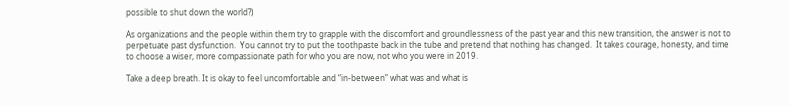possible to shut down the world?)

As organizations and the people within them try to grapple with the discomfort and groundlessness of the past year and this new transition, the answer is not to perpetuate past dysfunction.  You cannot try to put the toothpaste back in the tube and pretend that nothing has changed.  It takes courage, honesty, and time to choose a wiser, more compassionate path for who you are now, not who you were in 2019.

Take a deep breath. It is okay to feel uncomfortable and “in-between” what was and what is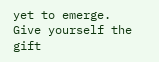yet to emerge. Give yourself the gift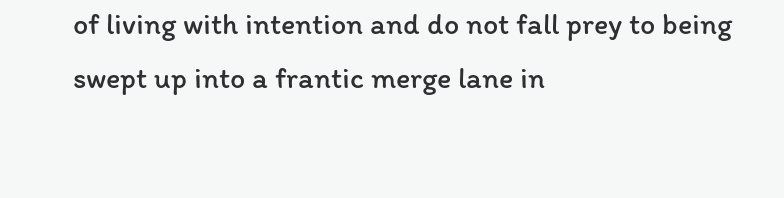of living with intention and do not fall prey to being swept up into a frantic merge lane in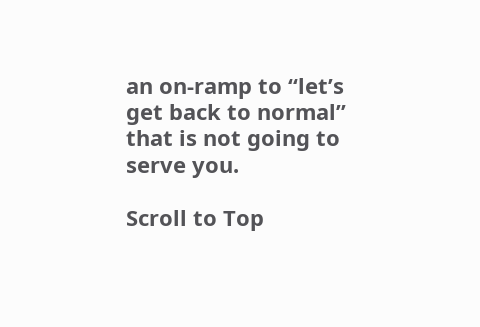an on-ramp to “let’s get back to normal” that is not going to serve you.

Scroll to Top